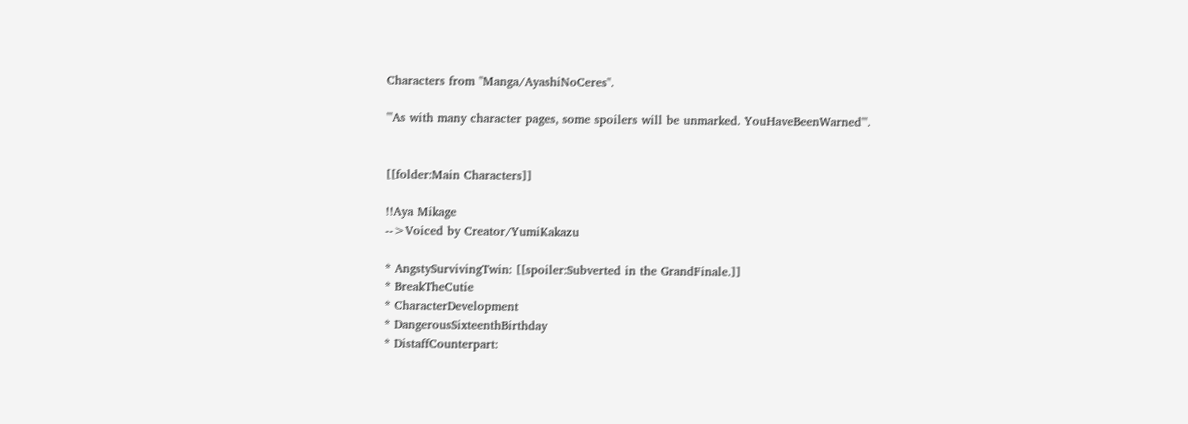Characters from ''Manga/AyashiNoCeres''.

'''As with many character pages, some spoilers will be unmarked. YouHaveBeenWarned'''.


[[folder:Main Characters]]

!!Aya Mikage
-->Voiced by Creator/YumiKakazu

* AngstySurvivingTwin: [[spoiler:Subverted in the GrandFinale.]]
* BreakTheCutie
* CharacterDevelopment
* DangerousSixteenthBirthday
* DistaffCounterpart: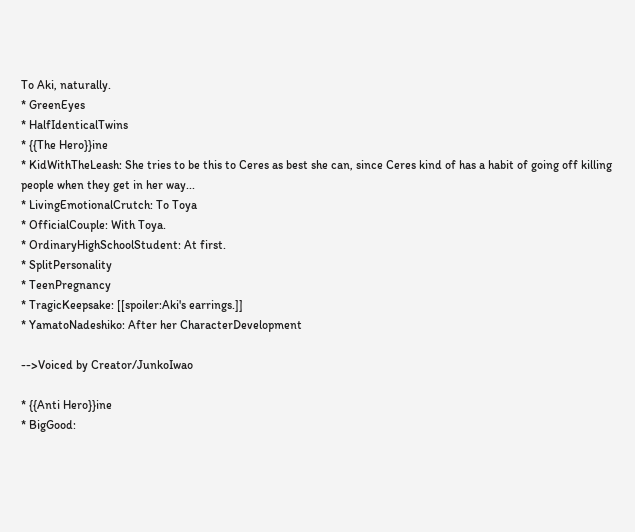To Aki, naturally.
* GreenEyes
* HalfIdenticalTwins
* {{The Hero}}ine
* KidWithTheLeash: She tries to be this to Ceres as best she can, since Ceres kind of has a habit of going off killing people when they get in her way...
* LivingEmotionalCrutch: To Toya
* OfficialCouple: With Toya.
* OrdinaryHighSchoolStudent: At first.
* SplitPersonality
* TeenPregnancy
* TragicKeepsake: [[spoiler:Aki's earrings.]]
* YamatoNadeshiko: After her CharacterDevelopment

-->Voiced by Creator/JunkoIwao

* {{Anti Hero}}ine
* BigGood: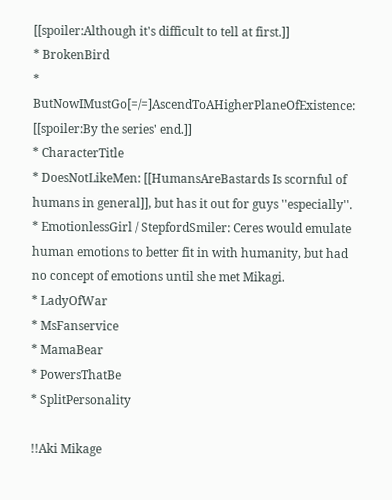[[spoiler:Although it's difficult to tell at first.]]
* BrokenBird
* ButNowIMustGo[=/=]AscendToAHigherPlaneOfExistence: [[spoiler:By the series' end.]]
* CharacterTitle
* DoesNotLikeMen: [[HumansAreBastards Is scornful of humans in general]], but has it out for guys ''especially''.
* EmotionlessGirl / StepfordSmiler: Ceres would emulate human emotions to better fit in with humanity, but had no concept of emotions until she met Mikagi.
* LadyOfWar
* MsFanservice
* MamaBear
* PowersThatBe
* SplitPersonality

!!Aki Mikage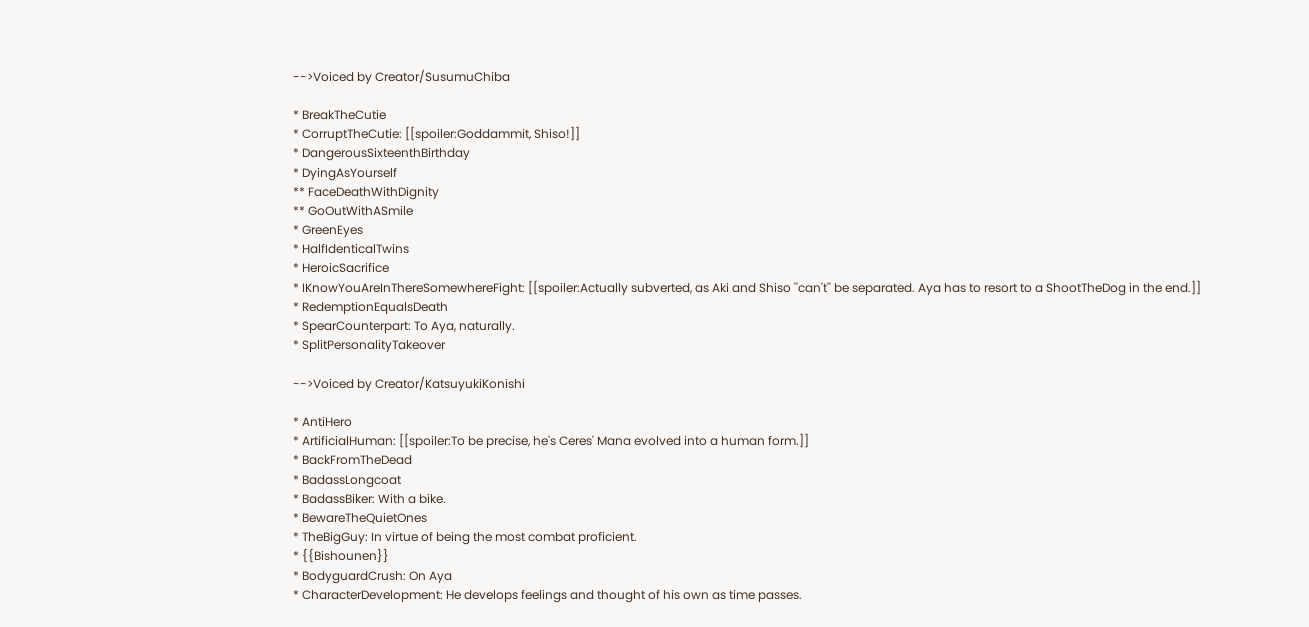-->Voiced by Creator/SusumuChiba

* BreakTheCutie
* CorruptTheCutie: [[spoiler:Goddammit, Shiso!]]
* DangerousSixteenthBirthday
* DyingAsYourself
** FaceDeathWithDignity
** GoOutWithASmile
* GreenEyes
* HalfIdenticalTwins
* HeroicSacrifice
* IKnowYouAreInThereSomewhereFight: [[spoiler:Actually subverted, as Aki and Shiso ''can't'' be separated. Aya has to resort to a ShootTheDog in the end.]]
* RedemptionEqualsDeath
* SpearCounterpart: To Aya, naturally.
* SplitPersonalityTakeover

-->Voiced by Creator/KatsuyukiKonishi

* AntiHero
* ArtificialHuman: [[spoiler:To be precise, he's Ceres' Mana evolved into a human form.]]
* BackFromTheDead
* BadassLongcoat
* BadassBiker: With a bike.
* BewareTheQuietOnes
* TheBigGuy: In virtue of being the most combat proficient.
* {{Bishounen}}
* BodyguardCrush: On Aya
* CharacterDevelopment: He develops feelings and thought of his own as time passes.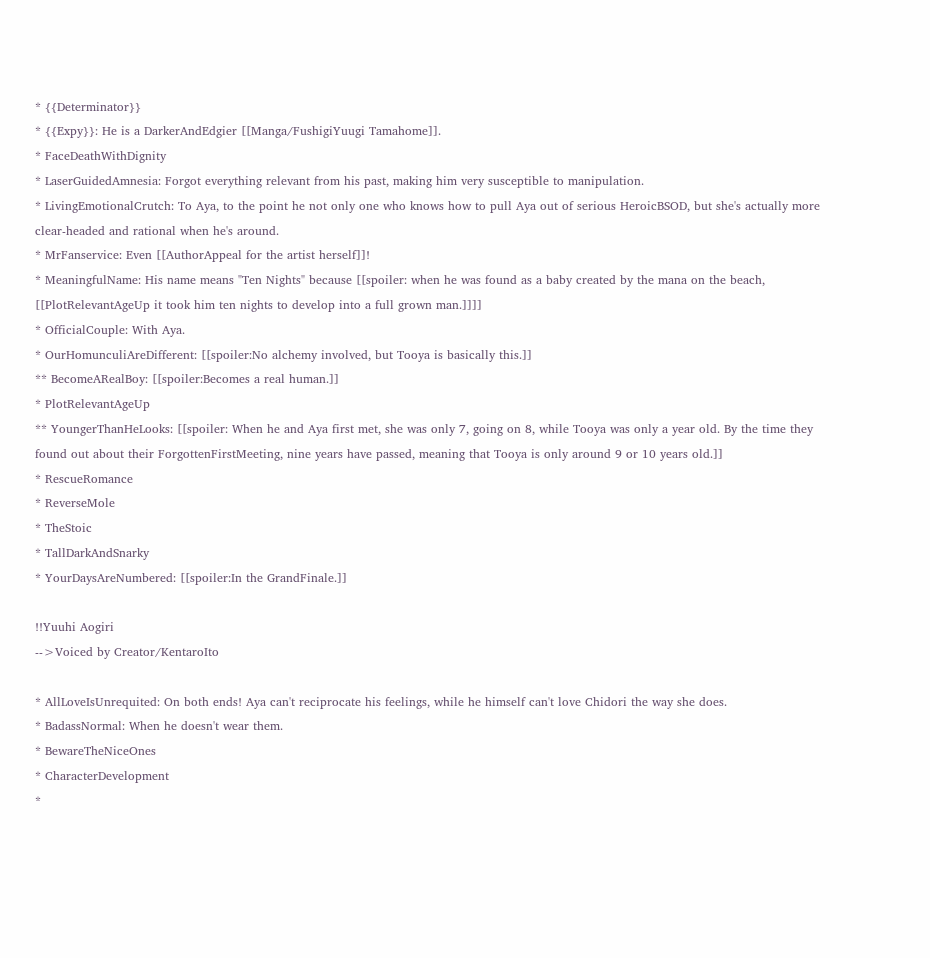* {{Determinator}}
* {{Expy}}: He is a DarkerAndEdgier [[Manga/FushigiYuugi Tamahome]].
* FaceDeathWithDignity
* LaserGuidedAmnesia: Forgot everything relevant from his past, making him very susceptible to manipulation.
* LivingEmotionalCrutch: To Aya, to the point he not only one who knows how to pull Aya out of serious HeroicBSOD, but she's actually more clear-headed and rational when he's around.
* MrFanservice: Even [[AuthorAppeal for the artist herself]]!
* MeaningfulName: His name means "Ten Nights" because [[spoiler: when he was found as a baby created by the mana on the beach, [[PlotRelevantAgeUp it took him ten nights to develop into a full grown man.]]]]
* OfficialCouple: With Aya.
* OurHomunculiAreDifferent: [[spoiler:No alchemy involved, but Tooya is basically this.]]
** BecomeARealBoy: [[spoiler:Becomes a real human.]]
* PlotRelevantAgeUp
** YoungerThanHeLooks: [[spoiler: When he and Aya first met, she was only 7, going on 8, while Tooya was only a year old. By the time they found out about their ForgottenFirstMeeting, nine years have passed, meaning that Tooya is only around 9 or 10 years old.]]
* RescueRomance
* ReverseMole
* TheStoic
* TallDarkAndSnarky
* YourDaysAreNumbered: [[spoiler:In the GrandFinale.]]

!!Yuuhi Aogiri
-->Voiced by Creator/KentaroIto

* AllLoveIsUnrequited: On both ends! Aya can't reciprocate his feelings, while he himself can't love Chidori the way she does.
* BadassNormal: When he doesn't wear them.
* BewareTheNiceOnes
* CharacterDevelopment
*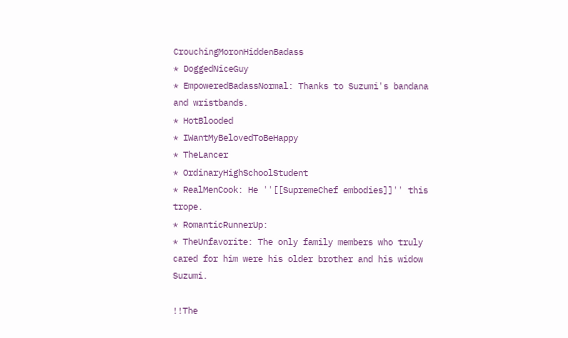CrouchingMoronHiddenBadass
* DoggedNiceGuy
* EmpoweredBadassNormal: Thanks to Suzumi's bandana and wristbands.
* HotBlooded
* IWantMyBelovedToBeHappy
* TheLancer
* OrdinaryHighSchoolStudent
* RealMenCook: He ''[[SupremeChef embodies]]'' this trope.
* RomanticRunnerUp:
* TheUnfavorite: The only family members who truly cared for him were his older brother and his widow Suzumi.

!!The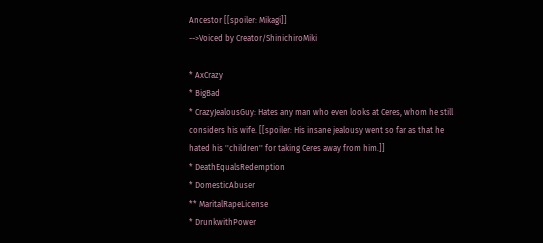Ancestor [[spoiler: Mikagi]]
-->Voiced by Creator/ShinichiroMiki

* AxCrazy
* BigBad
* CrazyJealousGuy: Hates any man who even looks at Ceres, whom he still considers his wife. [[spoiler: His insane jealousy went so far as that he hated his ''children'' for taking Ceres away from him.]]
* DeathEqualsRedemption
* DomesticAbuser
** MaritalRapeLicense
* DrunkwithPower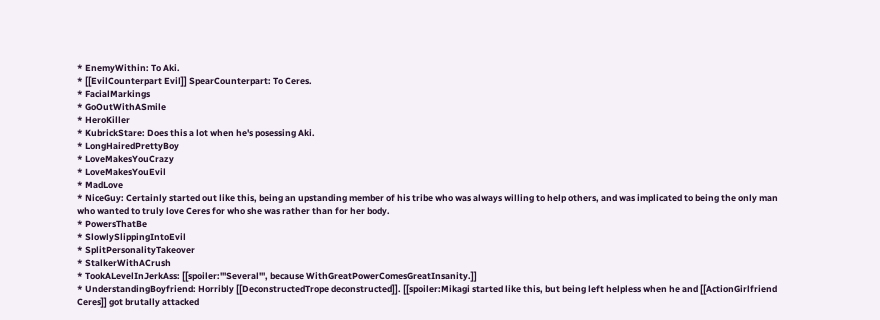* EnemyWithin: To Aki.
* [[EvilCounterpart Evil]] SpearCounterpart: To Ceres.
* FacialMarkings
* GoOutWithASmile
* HeroKiller
* KubrickStare: Does this a lot when he's posessing Aki.
* LongHairedPrettyBoy
* LoveMakesYouCrazy
* LoveMakesYouEvil
* MadLove
* NiceGuy: Certainly started out like this, being an upstanding member of his tribe who was always willing to help others, and was implicated to being the only man who wanted to truly love Ceres for who she was rather than for her body.
* PowersThatBe
* SlowlySlippingIntoEvil
* SplitPersonalityTakeover
* StalkerWithACrush
* TookALevelInJerkAss: [[spoiler:'''Several''', because WithGreatPowerComesGreatInsanity.]]
* UnderstandingBoyfriend: Horribly [[DeconstructedTrope deconstructed]]. [[spoiler:Mikagi started like this, but being left helpless when he and [[ActionGirlfriend Ceres]] got brutally attacked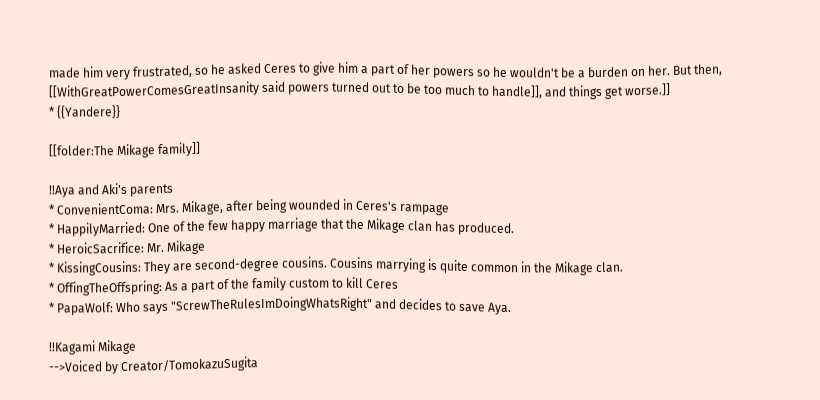made him very frustrated, so he asked Ceres to give him a part of her powers so he wouldn't be a burden on her. But then, [[WithGreatPowerComesGreatInsanity said powers turned out to be too much to handle]], and things get worse.]]
* {{Yandere}}

[[folder:The Mikage family]]

!!Aya and Aki's parents
* ConvenientComa: Mrs. Mikage, after being wounded in Ceres's rampage
* HappilyMarried: One of the few happy marriage that the Mikage clan has produced.
* HeroicSacrifice: Mr. Mikage
* KissingCousins: They are second-degree cousins. Cousins marrying is quite common in the Mikage clan.
* OffingTheOffspring: As a part of the family custom to kill Ceres
* PapaWolf: Who says "ScrewTheRulesImDoingWhatsRight" and decides to save Aya.

!!Kagami Mikage
-->Voiced by Creator/TomokazuSugita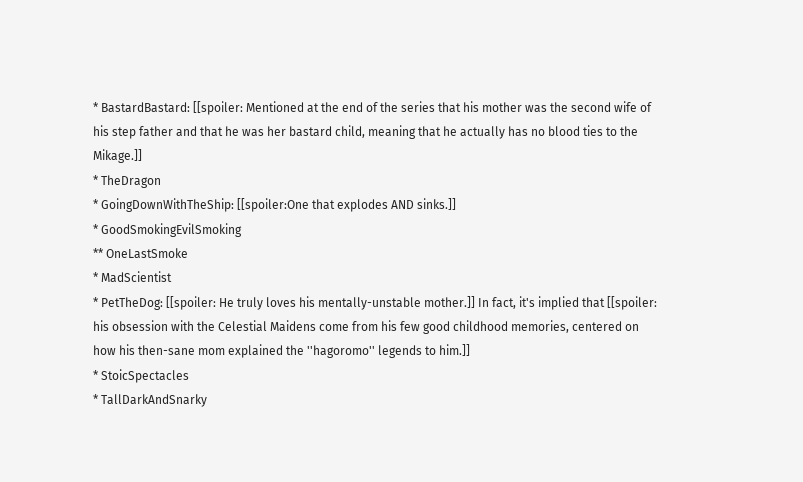* BastardBastard: [[spoiler: Mentioned at the end of the series that his mother was the second wife of his step father and that he was her bastard child, meaning that he actually has no blood ties to the Mikage.]]
* TheDragon
* GoingDownWithTheShip: [[spoiler:One that explodes AND sinks.]]
* GoodSmokingEvilSmoking
** OneLastSmoke
* MadScientist
* PetTheDog: [[spoiler: He truly loves his mentally-unstable mother.]] In fact, it's implied that [[spoiler: his obsession with the Celestial Maidens come from his few good childhood memories, centered on how his then-sane mom explained the ''hagoromo'' legends to him.]]
* StoicSpectacles
* TallDarkAndSnarky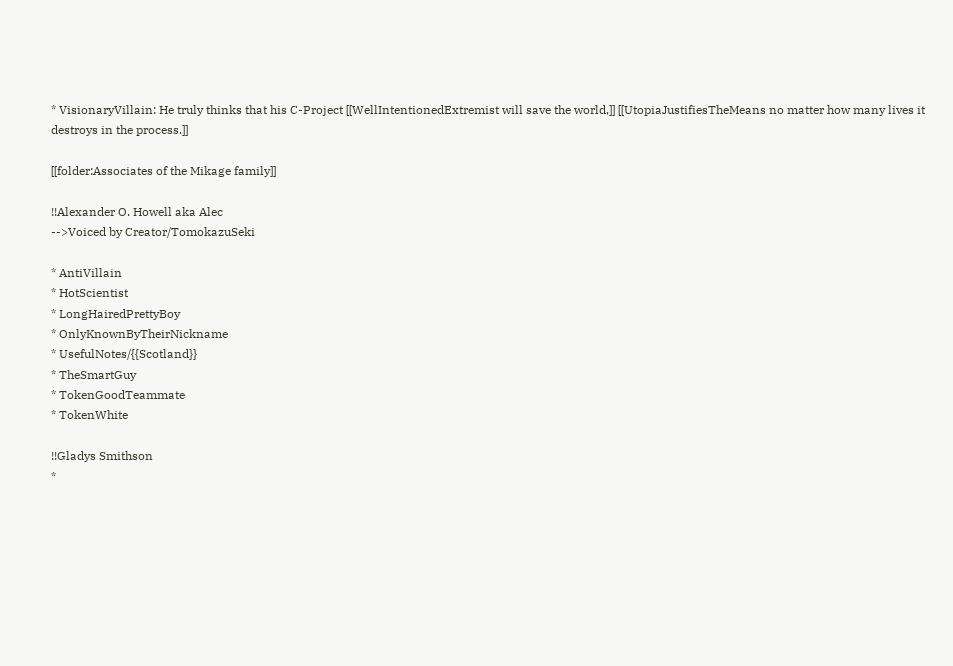* VisionaryVillain: He truly thinks that his C-Project [[WellIntentionedExtremist will save the world,]] [[UtopiaJustifiesTheMeans no matter how many lives it destroys in the process.]]

[[folder:Associates of the Mikage family]]

!!Alexander O. Howell aka Alec
-->Voiced by Creator/TomokazuSeki

* AntiVillain
* HotScientist
* LongHairedPrettyBoy
* OnlyKnownByTheirNickname
* UsefulNotes/{{Scotland}}
* TheSmartGuy
* TokenGoodTeammate
* TokenWhite

!!Gladys Smithson
*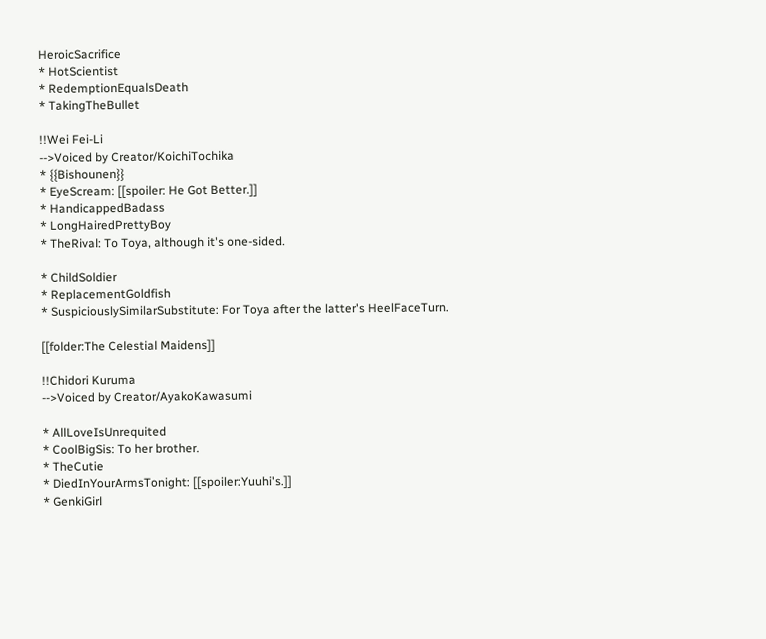HeroicSacrifice
* HotScientist
* RedemptionEqualsDeath
* TakingTheBullet

!!Wei Fei-Li
-->Voiced by Creator/KoichiTochika
* {{Bishounen}}
* EyeScream: [[spoiler: He Got Better.]]
* HandicappedBadass
* LongHairedPrettyBoy
* TheRival: To Toya, although it's one-sided.

* ChildSoldier
* ReplacementGoldfish
* SuspiciouslySimilarSubstitute: For Toya after the latter's HeelFaceTurn.

[[folder:The Celestial Maidens]]

!!Chidori Kuruma
-->Voiced by Creator/AyakoKawasumi

* AllLoveIsUnrequited
* CoolBigSis: To her brother.
* TheCutie
* DiedInYourArmsTonight: [[spoiler:Yuuhi's.]]
* GenkiGirl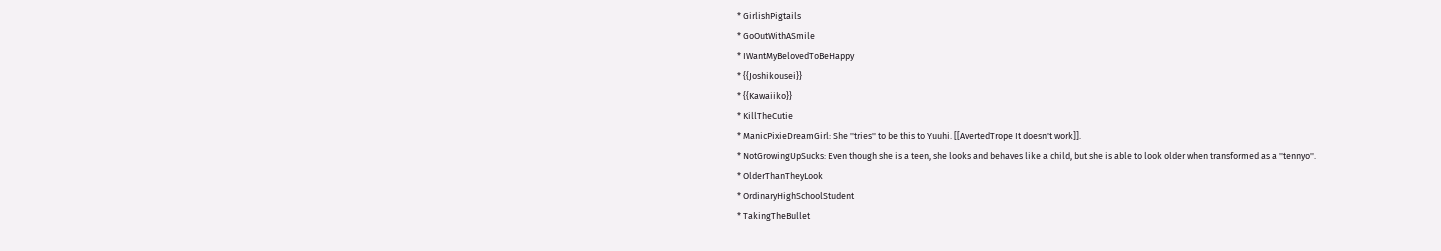* GirlishPigtails
* GoOutWithASmile
* IWantMyBelovedToBeHappy
* {{Joshikousei}}
* {{Kawaiiko}}
* KillTheCutie
* ManicPixieDreamGirl: She ''tries'' to be this to Yuuhi. [[AvertedTrope It doesn't work]].
* NotGrowingUpSucks: Even though she is a teen, she looks and behaves like a child, but she is able to look older when transformed as a ''tennyo''.
* OlderThanTheyLook
* OrdinaryHighSchoolStudent
* TakingTheBullet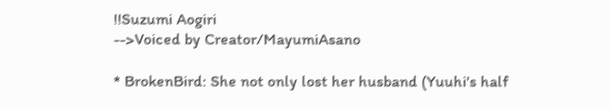!!Suzumi Aogiri
-->Voiced by Creator/MayumiAsano

* BrokenBird: She not only lost her husband (Yuuhi's half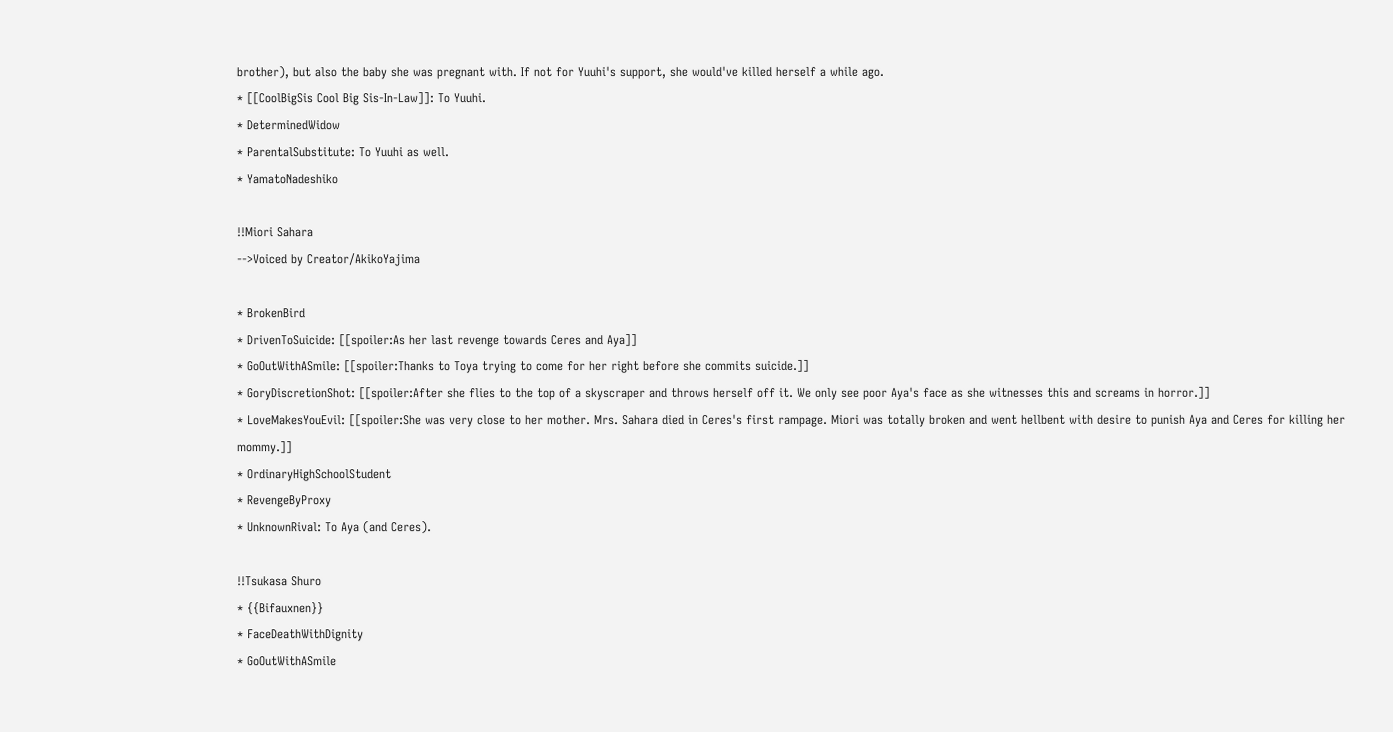brother), but also the baby she was pregnant with. If not for Yuuhi's support, she would've killed herself a while ago.
* [[CoolBigSis Cool Big Sis-In-Law]]: To Yuuhi.
* DeterminedWidow
* ParentalSubstitute: To Yuuhi as well.
* YamatoNadeshiko

!!Miori Sahara
-->Voiced by Creator/AkikoYajima

* BrokenBird
* DrivenToSuicide: [[spoiler:As her last revenge towards Ceres and Aya]]
* GoOutWithASmile: [[spoiler:Thanks to Toya trying to come for her right before she commits suicide.]]
* GoryDiscretionShot: [[spoiler:After she flies to the top of a skyscraper and throws herself off it. We only see poor Aya's face as she witnesses this and screams in horror.]]
* LoveMakesYouEvil: [[spoiler:She was very close to her mother. Mrs. Sahara died in Ceres's first rampage. Miori was totally broken and went hellbent with desire to punish Aya and Ceres for killing her mommy.]]
* OrdinaryHighSchoolStudent
* RevengeByProxy
* UnknownRival: To Aya (and Ceres).

!!Tsukasa Shuro
* {{Bifauxnen}}
* FaceDeathWithDignity
* GoOutWithASmile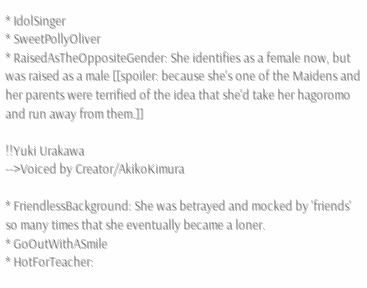* IdolSinger
* SweetPollyOliver
* RaisedAsTheOppositeGender: She identifies as a female now, but was raised as a male [[spoiler: because she's one of the Maidens and her parents were terrified of the idea that she'd take her hagoromo and run away from them.]]

!!Yuki Urakawa
-->Voiced by Creator/AkikoKimura

* FriendlessBackground: She was betrayed and mocked by 'friends' so many times that she eventually became a loner.
* GoOutWithASmile
* HotForTeacher: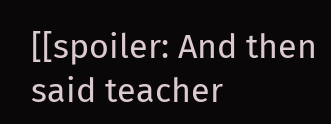[[spoiler: And then said teacher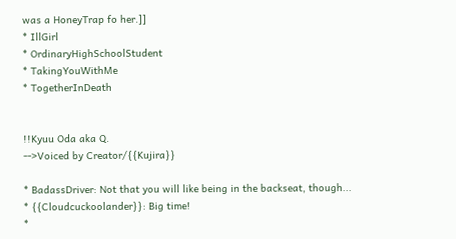was a HoneyTrap fo her.]]
* IllGirl
* OrdinaryHighSchoolStudent
* TakingYouWithMe
* TogetherInDeath


!!Kyuu Oda aka Q.
-->Voiced by Creator/{{Kujira}}

* BadassDriver: Not that you will like being in the backseat, though...
* {{Cloudcuckoolander}}: Big time!
*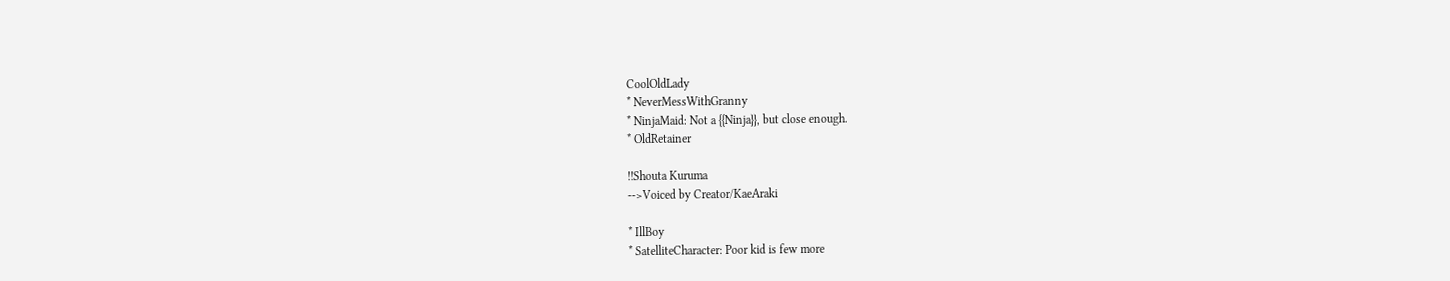CoolOldLady
* NeverMessWithGranny
* NinjaMaid: Not a {{Ninja}}, but close enough.
* OldRetainer

!!Shouta Kuruma
-->Voiced by Creator/KaeAraki

* IllBoy
* SatelliteCharacter: Poor kid is few more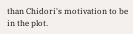than Chidori's motivation to be in the plot.